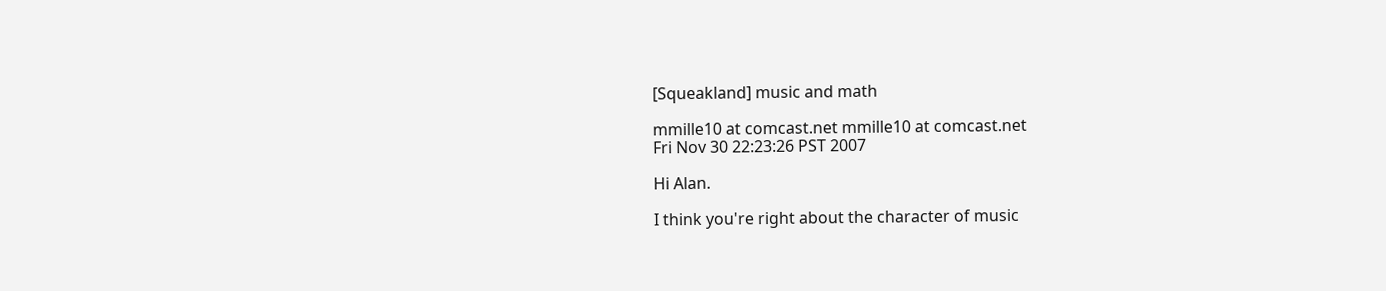[Squeakland] music and math

mmille10 at comcast.net mmille10 at comcast.net
Fri Nov 30 22:23:26 PST 2007

Hi Alan.

I think you're right about the character of music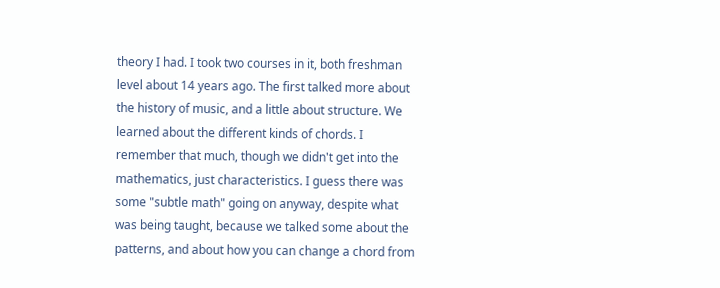theory I had. I took two courses in it, both freshman level about 14 years ago. The first talked more about the history of music, and a little about structure. We learned about the different kinds of chords. I remember that much, though we didn't get into the mathematics, just characteristics. I guess there was some "subtle math" going on anyway, despite what was being taught, because we talked some about the patterns, and about how you can change a chord from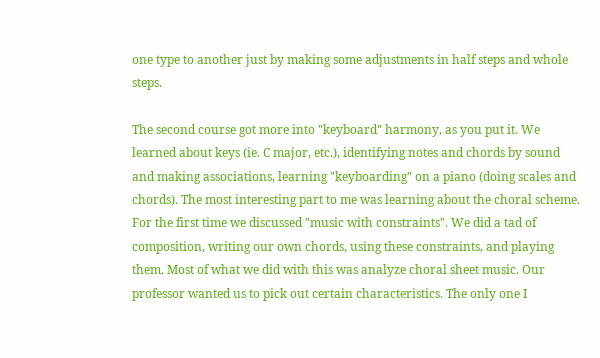one type to another just by making some adjustments in half steps and whole steps.

The second course got more into "keyboard" harmony, as you put it. We learned about keys (ie. C major, etc.), identifying notes and chords by sound and making associations, learning "keyboarding" on a piano (doing scales and chords). The most interesting part to me was learning about the choral scheme. For the first time we discussed "music with constraints". We did a tad of composition, writing our own chords, using these constraints, and playing them. Most of what we did with this was analyze choral sheet music. Our professor wanted us to pick out certain characteristics. The only one I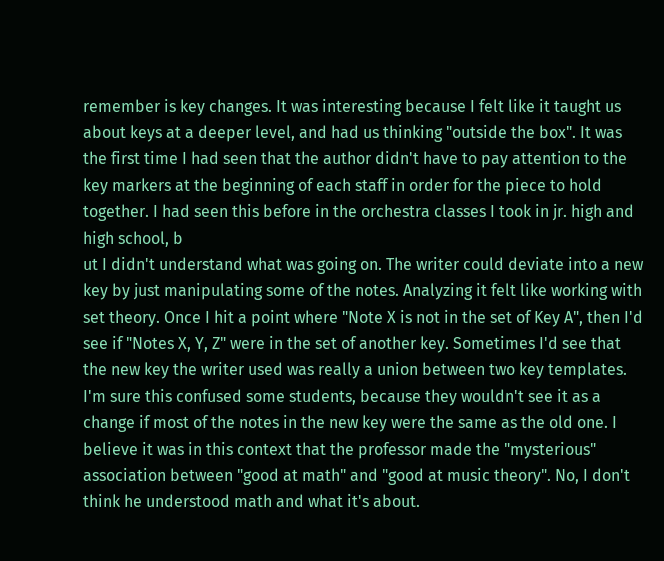remember is key changes. It was interesting because I felt like it taught us about keys at a deeper level, and had us thinking "outside the box". It was the first time I had seen that the author didn't have to pay attention to the key markers at the beginning of each staff in order for the piece to hold together. I had seen this before in the orchestra classes I took in jr. high and high school, b
ut I didn't understand what was going on. The writer could deviate into a new key by just manipulating some of the notes. Analyzing it felt like working with set theory. Once I hit a point where "Note X is not in the set of Key A", then I'd see if "Notes X, Y, Z" were in the set of another key. Sometimes I'd see that the new key the writer used was really a union between two key templates. I'm sure this confused some students, because they wouldn't see it as a change if most of the notes in the new key were the same as the old one. I believe it was in this context that the professor made the "mysterious" association between "good at math" and "good at music theory". No, I don't think he understood math and what it's about.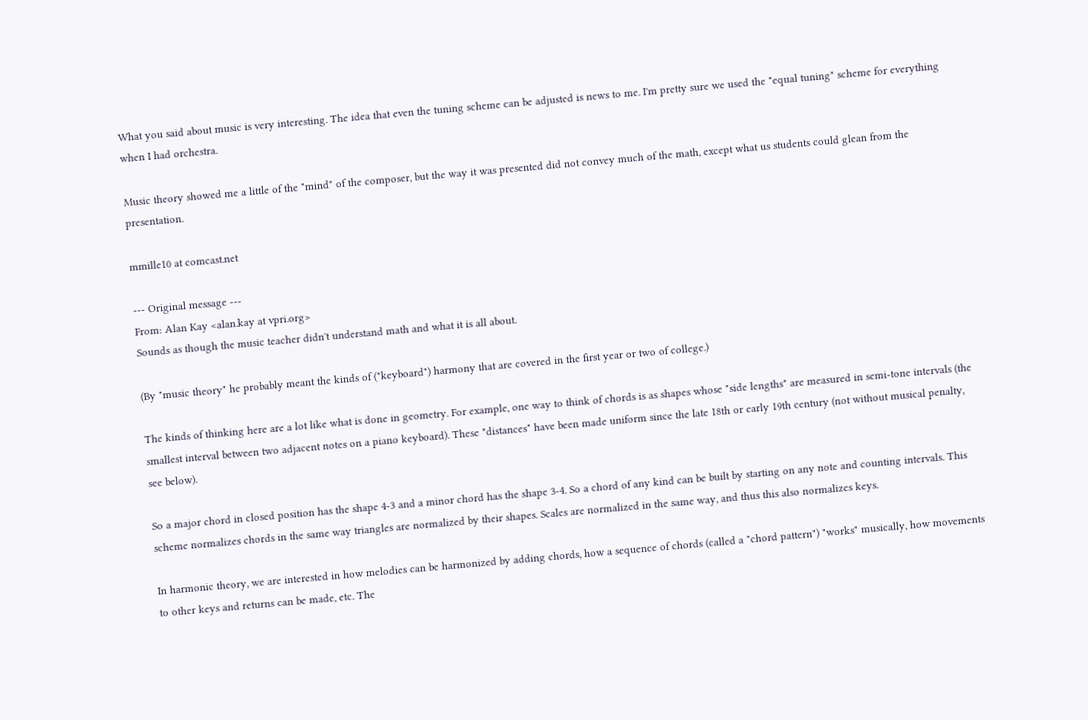What you said about music is very interesting. The idea that even the tuning scheme can be adjusted is news to me. I'm pretty sure we used the "equal tuning" scheme for everything when I had orchestra.

Music theory showed me a little of the "mind" of the composer, but the way it was presented did not convey much of the math, except what us students could glean from the presentation.

mmille10 at comcast.net

--- Original message ---
From: Alan Kay <alan.kay at vpri.org>
Sounds as though the music teacher didn't understand math and what it is all about.

(By "music theory" he probably meant the kinds of ("keyboard") harmony that are covered in the first year or two of college.)

The kinds of thinking here are a lot like what is done in geometry. For example, one way to think of chords is as shapes whose "side lengths" are measured in semi-tone intervals (the smallest interval between two adjacent notes on a piano keyboard). These "distances" have been made uniform since the late 18th or early 19th century (not without musical penalty, see below).

So a major chord in closed position has the shape 4-3 and a minor chord has the shape 3-4. So a chord of any kind can be built by starting on any note and counting intervals. This scheme normalizes chords in the same way triangles are normalized by their shapes. Scales are normalized in the same way, and thus this also normalizes keys.

In harmonic theory, we are interested in how melodies can be harmonized by adding chords, how a sequence of chords (called a "chord pattern") "works" musically, how movements to other keys and returns can be made, etc. The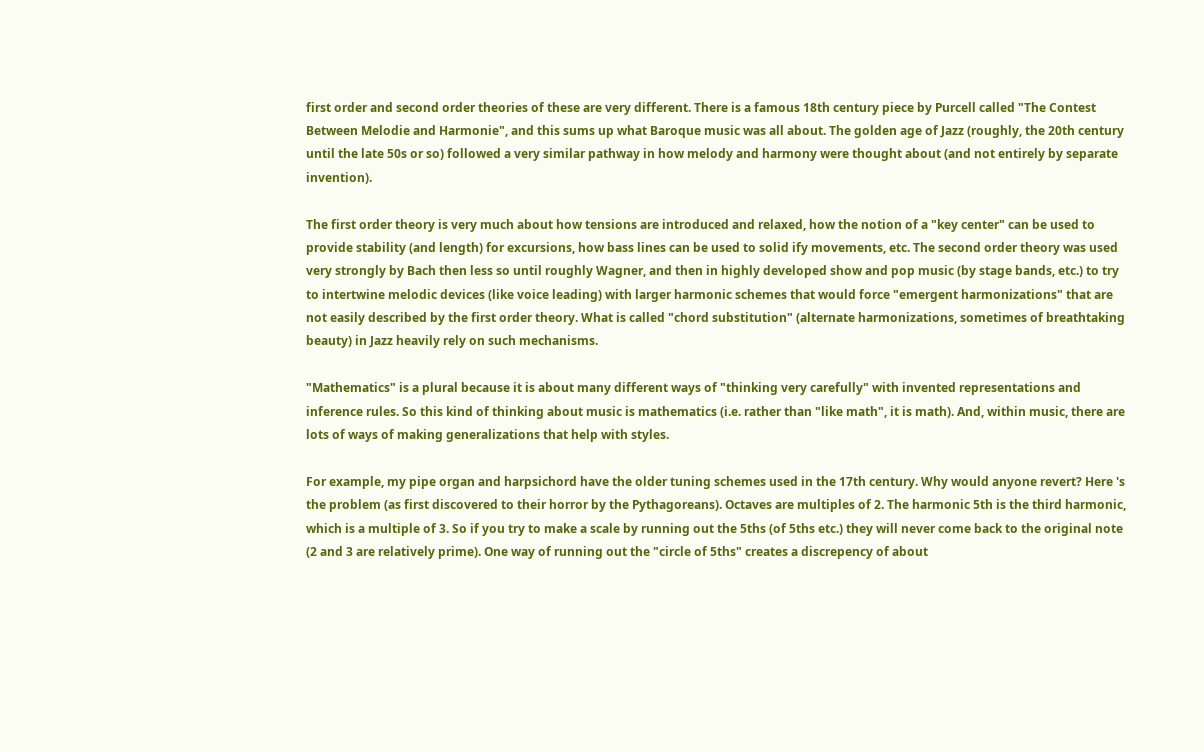first order and second order theories of these are very different. There is a famous 18th century piece by Purcell called "The Contest Between Melodie and Harmonie", and this sums up what Baroque music was all about. The golden age of Jazz (roughly, the 20th century until the late 50s or so) followed a very similar pathway in how melody and harmony were thought about (and not entirely by separate invention).

The first order theory is very much about how tensions are introduced and relaxed, how the notion of a "key center" can be used to provide stability (and length) for excursions, how bass lines can be used to solid ify movements, etc. The second order theory was used very strongly by Bach then less so until roughly Wagner, and then in highly developed show and pop music (by stage bands, etc.) to try to intertwine melodic devices (like voice leading) with larger harmonic schemes that would force "emergent harmonizations" that are not easily described by the first order theory. What is called "chord substitution" (alternate harmonizations, sometimes of breathtaking beauty) in Jazz heavily rely on such mechanisms.

"Mathematics" is a plural because it is about many different ways of "thinking very carefully" with invented representations and inference rules. So this kind of thinking about music is mathematics (i.e. rather than "like math", it is math). And, within music, there are lots of ways of making generalizations that help with styles.

For example, my pipe organ and harpsichord have the older tuning schemes used in the 17th century. Why would anyone revert? Here 's the problem (as first discovered to their horror by the Pythagoreans). Octaves are multiples of 2. The harmonic 5th is the third harmonic, which is a multiple of 3. So if you try to make a scale by running out the 5ths (of 5ths etc.) they will never come back to the original note (2 and 3 are relatively prime). One way of running out the "circle of 5ths" creates a discrepency of about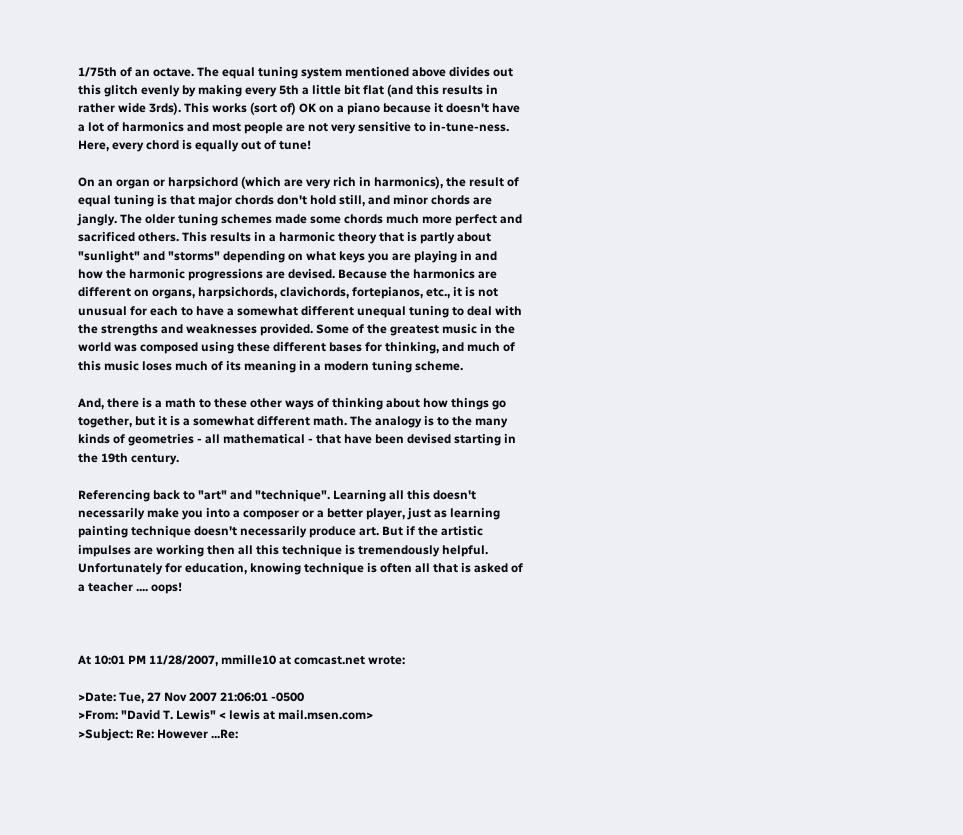1/75th of an octave. The equal tuning system mentioned above divides out this glitch evenly by making every 5th a little bit flat (and this results in rather wide 3rds). This works (sort of) OK on a piano because it doesn't have a lot of harmonics and most people are not very sensitive to in-tune-ness. Here, every chord is equally out of tune!

On an organ or harpsichord (which are very rich in harmonics), the result of equal tuning is that major chords don't hold still, and minor chords are jangly. The older tuning schemes made some chords much more perfect and sacrificed others. This results in a harmonic theory that is partly about "sunlight" and "storms" depending on what keys you are playing in and how the harmonic progressions are devised. Because the harmonics are different on organs, harpsichords, clavichords, fortepianos, etc., it is not unusual for each to have a somewhat different unequal tuning to deal with the strengths and weaknesses provided. Some of the greatest music in the world was composed using these different bases for thinking, and much of this music loses much of its meaning in a modern tuning scheme.

And, there is a math to these other ways of thinking about how things go together, but it is a somewhat different math. The analogy is to the many kinds of geometries - all mathematical - that have been devised starting in the 19th century.

Referencing back to "art" and "technique". Learning all this doesn't necessarily make you into a composer or a better player, just as learning painting technique doesn't necessarily produce art. But if the artistic impulses are working then all this technique is tremendously helpful. Unfortunately for education, knowing technique is often all that is asked of a teacher .... oops!



At 10:01 PM 11/28/2007, mmille10 at comcast.net wrote:

>Date: Tue, 27 Nov 2007 21:06:01 -0500
>From: "David T. Lewis" < lewis at mail.msen.com>
>Subject: Re: However ...Re: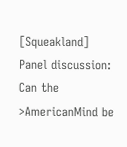[Squeakland] Panel discussion: Can the
>AmericanMind be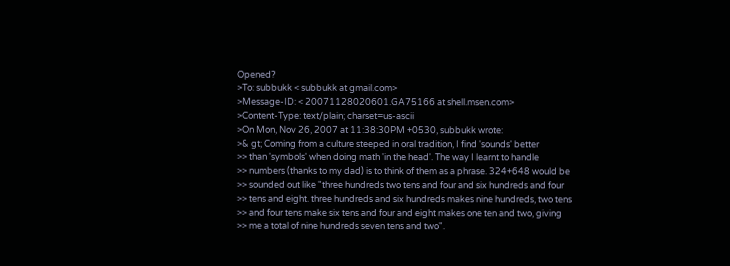Opened?
>To: subbukk < subbukk at gmail.com>
>Message-ID: < 20071128020601.GA75166 at shell.msen.com>
>Content-Type: text/plain; charset=us-ascii
>On Mon, Nov 26, 2007 at 11:38:30PM +0530, subbukk wrote:
>& gt; Coming from a culture steeped in oral tradition, I find 'sounds' better
>> than 'symbols' when doing math 'in the head'. The way I learnt to handle
>> numbers (thanks to my dad) is to think of them as a phrase. 324+648 would be
>> sounded out like "three hundreds two tens and four and six hundreds and four
>> tens and eight. three hundreds and six hundreds makes nine hundreds, two tens
>> and four tens make six tens and four and eight makes one ten and two, giving
>> me a total of nine hundreds seven tens and two".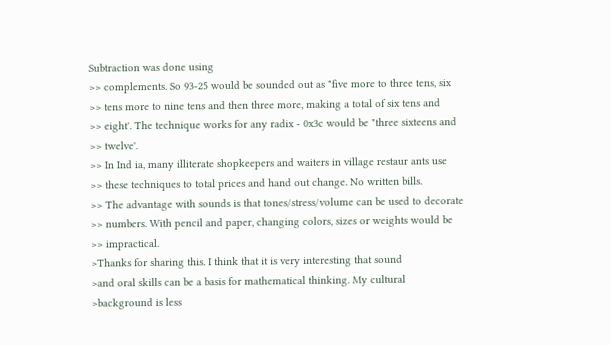Subtraction was done using
>> complements. So 93-25 would be sounded out as "five more to three tens, six
>> tens more to nine tens and then three more, making a total of six tens and
>> eight'. The technique works for any radix - 0x3c would be "three sixteens and
>> twelve'.
>> In Ind ia, many illiterate shopkeepers and waiters in village restaur ants use
>> these techniques to total prices and hand out change. No written bills.
>> The advantage with sounds is that tones/stress/volume can be used to decorate
>> numbers. With pencil and paper, changing colors, sizes or weights would be
>> impractical.
>Thanks for sharing this. I think that it is very interesting that sound
>and oral skills can be a basis for mathematical thinking. My cultural
>background is less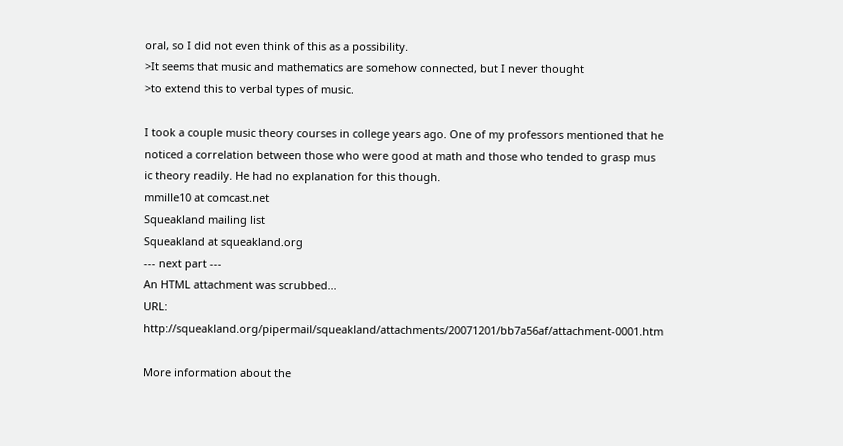oral, so I did not even think of this as a possibility.
>It seems that music and mathematics are somehow connected, but I never thought
>to extend this to verbal types of music.

I took a couple music theory courses in college years ago. One of my professors mentioned that he noticed a correlation between those who were good at math and those who tended to grasp mus ic theory readily. He had no explanation for this though.
mmille10 at comcast.net
Squeakland mailing list
Squeakland at squeakland.org
--- next part ---
An HTML attachment was scrubbed...
URL: http://squeakland.org/pipermail/squeakland/attachments/20071201/bb7a56af/attachment-0001.htm

More information about the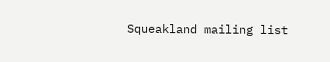Squeakland mailing list